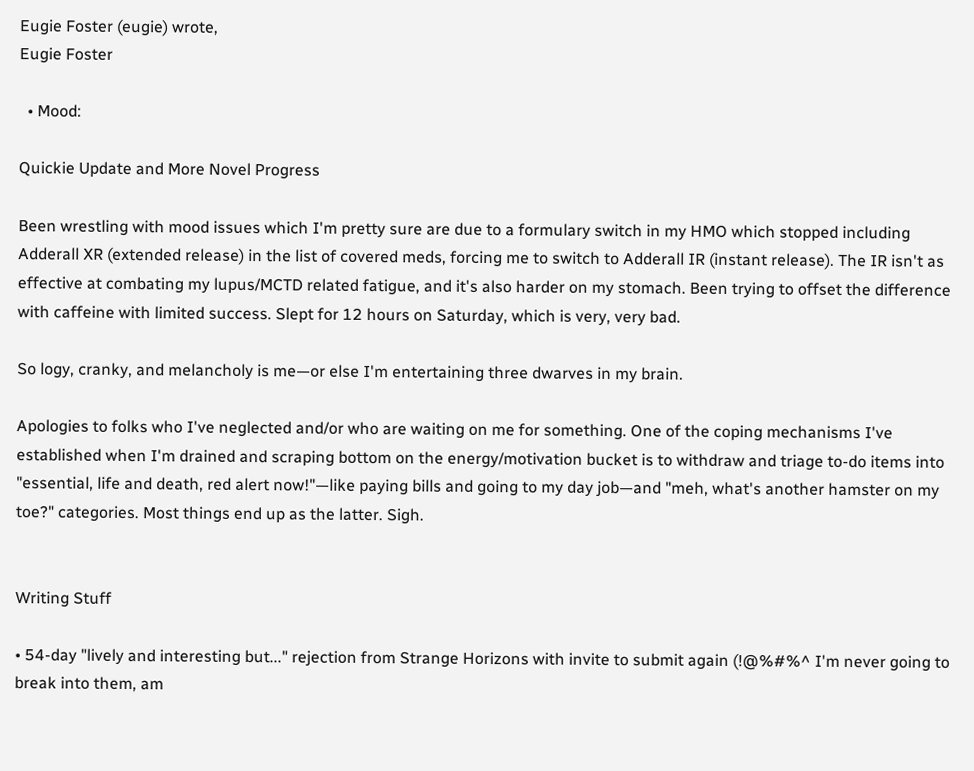Eugie Foster (eugie) wrote,
Eugie Foster

  • Mood:

Quickie Update and More Novel Progress

Been wrestling with mood issues which I'm pretty sure are due to a formulary switch in my HMO which stopped including Adderall XR (extended release) in the list of covered meds, forcing me to switch to Adderall IR (instant release). The IR isn't as effective at combating my lupus/MCTD related fatigue, and it's also harder on my stomach. Been trying to offset the difference with caffeine with limited success. Slept for 12 hours on Saturday, which is very, very bad.

So logy, cranky, and melancholy is me—or else I'm entertaining three dwarves in my brain.

Apologies to folks who I've neglected and/or who are waiting on me for something. One of the coping mechanisms I've established when I'm drained and scraping bottom on the energy/motivation bucket is to withdraw and triage to-do items into "essential, life and death, red alert now!"—like paying bills and going to my day job—and "meh, what's another hamster on my toe?" categories. Most things end up as the latter. Sigh.


Writing Stuff

• 54-day "lively and interesting but..." rejection from Strange Horizons with invite to submit again (!@%#%^ I'm never going to break into them, am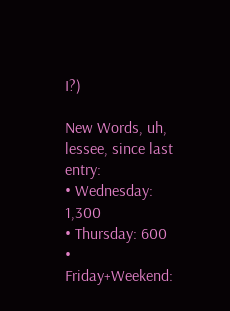I?)

New Words, uh, lessee, since last entry:
• Wednesday: 1,300
• Thursday: 600
• Friday+Weekend: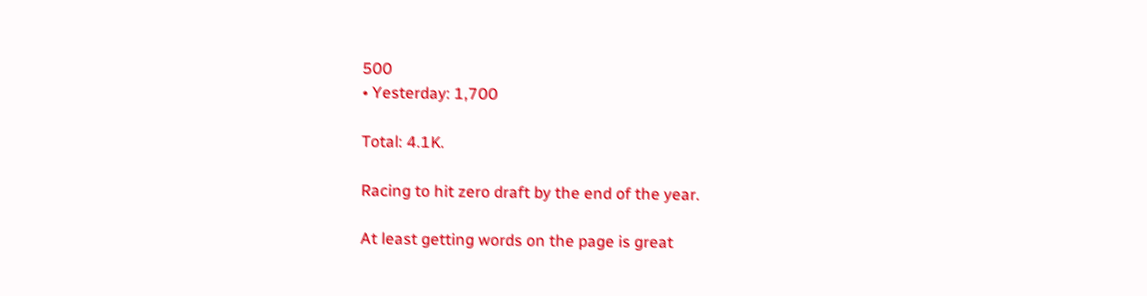500
• Yesterday: 1,700

Total: 4.1K.

Racing to hit zero draft by the end of the year.

At least getting words on the page is great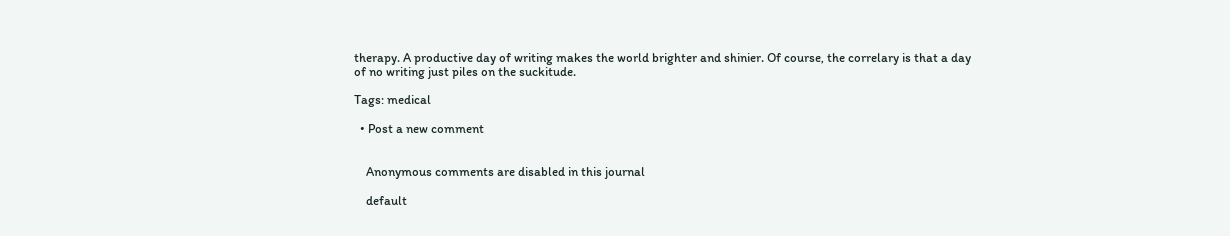therapy. A productive day of writing makes the world brighter and shinier. Of course, the correlary is that a day of no writing just piles on the suckitude.

Tags: medical

  • Post a new comment


    Anonymous comments are disabled in this journal

    default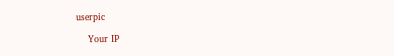userpic

    Your IP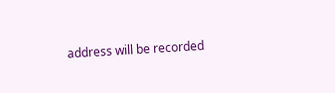address will be recorded